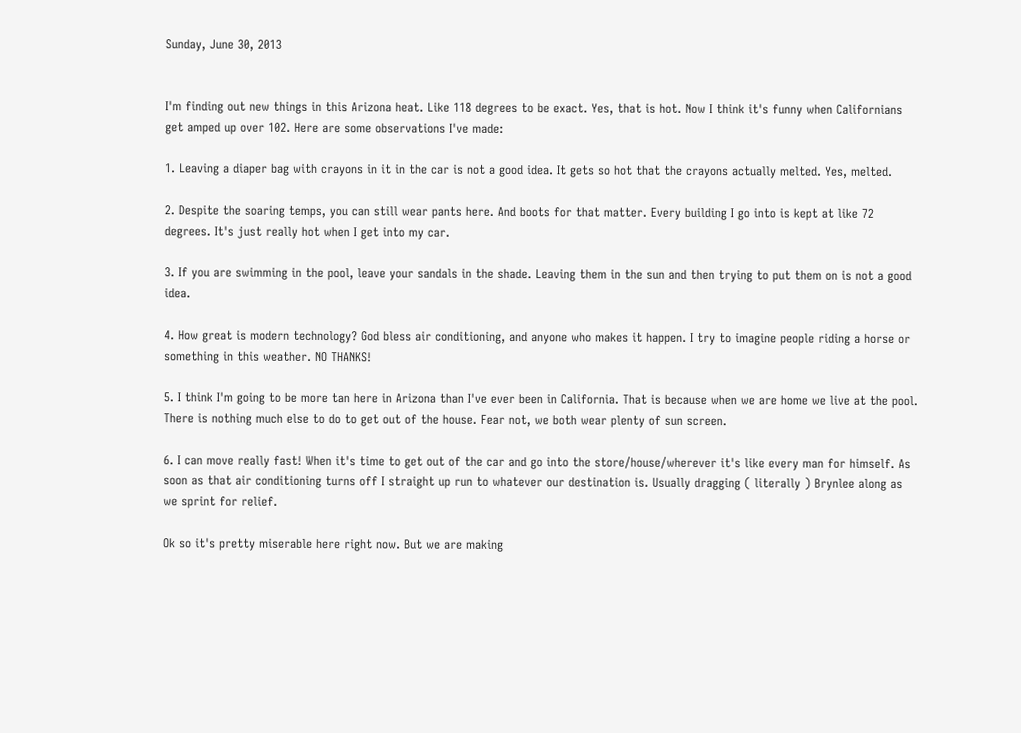Sunday, June 30, 2013


I'm finding out new things in this Arizona heat. Like 118 degrees to be exact. Yes, that is hot. Now I think it's funny when Californians get amped up over 102. Here are some observations I've made:

1. Leaving a diaper bag with crayons in it in the car is not a good idea. It gets so hot that the crayons actually melted. Yes, melted.

2. Despite the soaring temps, you can still wear pants here. And boots for that matter. Every building I go into is kept at like 72 degrees. It's just really hot when I get into my car.

3. If you are swimming in the pool, leave your sandals in the shade. Leaving them in the sun and then trying to put them on is not a good idea.

4. How great is modern technology? God bless air conditioning, and anyone who makes it happen. I try to imagine people riding a horse or something in this weather. NO THANKS!

5. I think I'm going to be more tan here in Arizona than I've ever been in California. That is because when we are home we live at the pool. There is nothing much else to do to get out of the house. Fear not, we both wear plenty of sun screen.

6. I can move really fast! When it's time to get out of the car and go into the store/house/wherever it's like every man for himself. As soon as that air conditioning turns off I straight up run to whatever our destination is. Usually dragging ( literally ) Brynlee along as we sprint for relief.

Ok so it's pretty miserable here right now. But we are making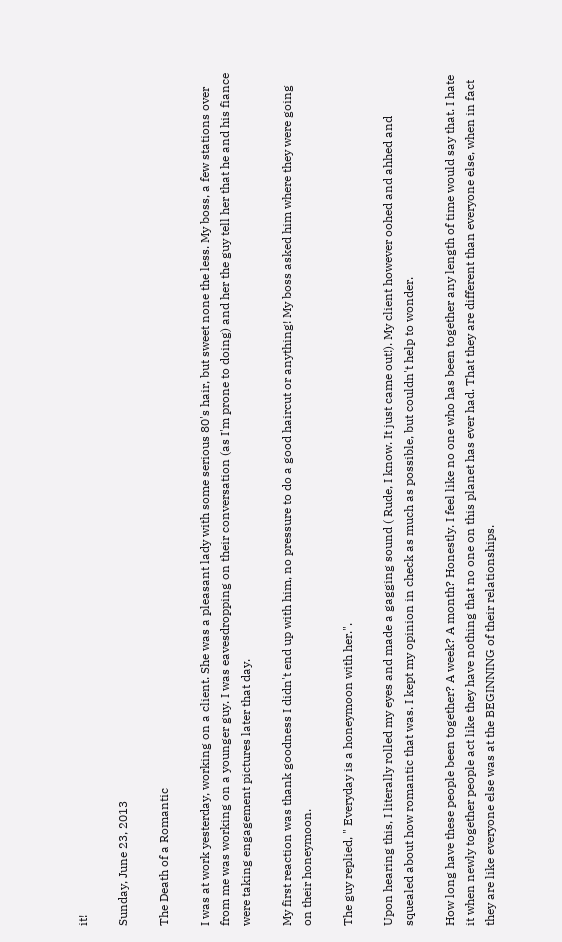it!

Sunday, June 23, 2013

The Death of a Romantic

I was at work yesterday, working on a client. She was a pleasant lady with some serious 80's hair, but sweet none the less. My boss, a few stations over from me was working on a younger guy. I was eavesdropping on their conversation (as I'm prone to doing) and her the guy tell her that he and his fiance were taking engagement pictures later that day.

My first reaction was thank goodness I didn't end up with him, no pressure to do a good haircut or anything! My boss asked him where they were going on their honeymoon.

The guy replied, " Everyday is a honeymoon with her.".

Upon hearing this, I literally rolled my eyes and made a gagging sound ( Rude, I know. It just came out!). My client however oohed and ahhed and squealed about how romantic that was. I kept my opinion in check as much as possible, but couldn't help to wonder.

How long have these people been together? A week? A month? Honestly. I feel like no one who has been together any length of time would say that. I hate it when newly together people act like they have nothing that no one on this planet has ever had. That they are different than everyone else, when in fact they are like everyone else was at the BEGINNING of their relationships.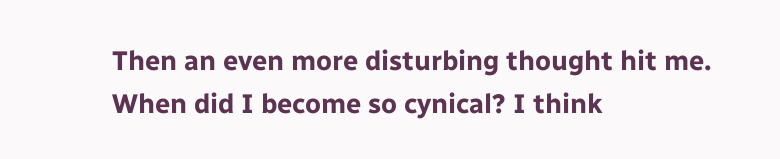Then an even more disturbing thought hit me. When did I become so cynical? I think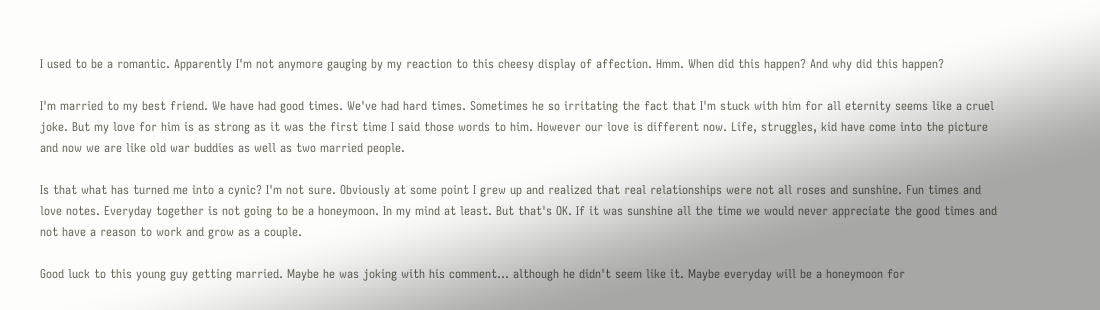I used to be a romantic. Apparently I'm not anymore gauging by my reaction to this cheesy display of affection. Hmm. When did this happen? And why did this happen?

I'm married to my best friend. We have had good times. We've had hard times. Sometimes he so irritating the fact that I'm stuck with him for all eternity seems like a cruel joke. But my love for him is as strong as it was the first time I said those words to him. However our love is different now. Life, struggles, kid have come into the picture and now we are like old war buddies as well as two married people.

Is that what has turned me into a cynic? I'm not sure. Obviously at some point I grew up and realized that real relationships were not all roses and sunshine. Fun times and love notes. Everyday together is not going to be a honeymoon. In my mind at least. But that's OK. If it was sunshine all the time we would never appreciate the good times and not have a reason to work and grow as a couple.

Good luck to this young guy getting married. Maybe he was joking with his comment... although he didn't seem like it. Maybe everyday will be a honeymoon for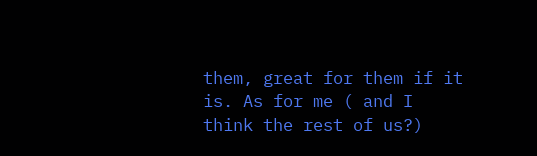them, great for them if it is. As for me ( and I think the rest of us?)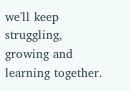we'll keep struggling, growing and learning together.